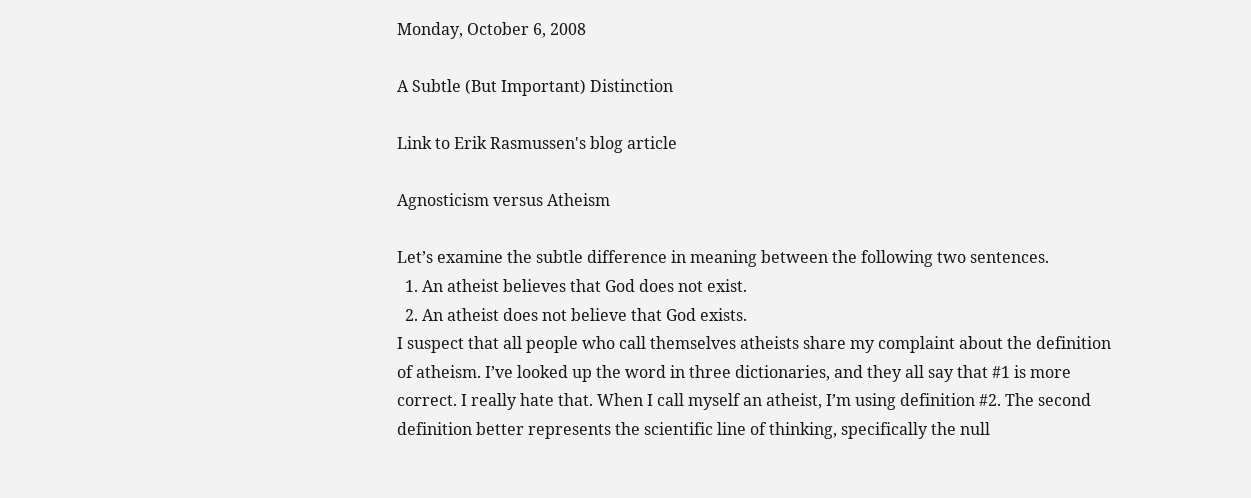Monday, October 6, 2008

A Subtle (But Important) Distinction

Link to Erik Rasmussen's blog article

Agnosticism versus Atheism

Let’s examine the subtle difference in meaning between the following two sentences.
  1. An atheist believes that God does not exist.
  2. An atheist does not believe that God exists.
I suspect that all people who call themselves atheists share my complaint about the definition of atheism. I’ve looked up the word in three dictionaries, and they all say that #1 is more correct. I really hate that. When I call myself an atheist, I’m using definition #2. The second definition better represents the scientific line of thinking, specifically the null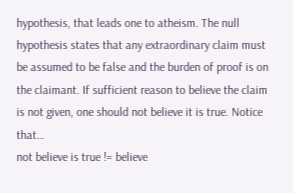hypothesis, that leads one to atheism. The null hypothesis states that any extraordinary claim must be assumed to be false and the burden of proof is on the claimant. If sufficient reason to believe the claim is not given, one should not believe it is true. Notice that…
not believe is true != believe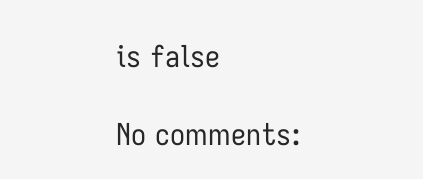is false

No comments: